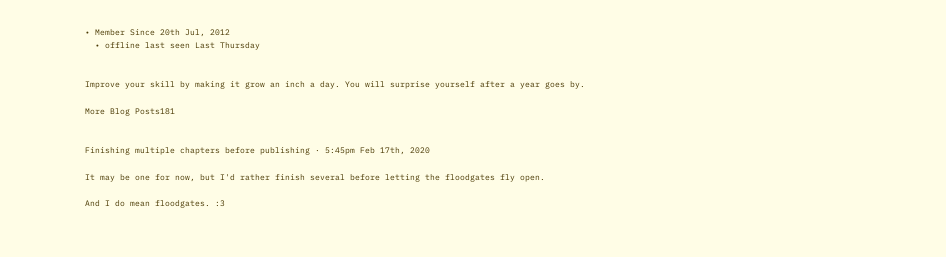• Member Since 20th Jul, 2012
  • offline last seen Last Thursday


Improve your skill by making it grow an inch a day. You will surprise yourself after a year goes by.

More Blog Posts181


Finishing multiple chapters before publishing · 5:45pm Feb 17th, 2020

It may be one for now, but I'd rather finish several before letting the floodgates fly open.

And I do mean floodgates. :3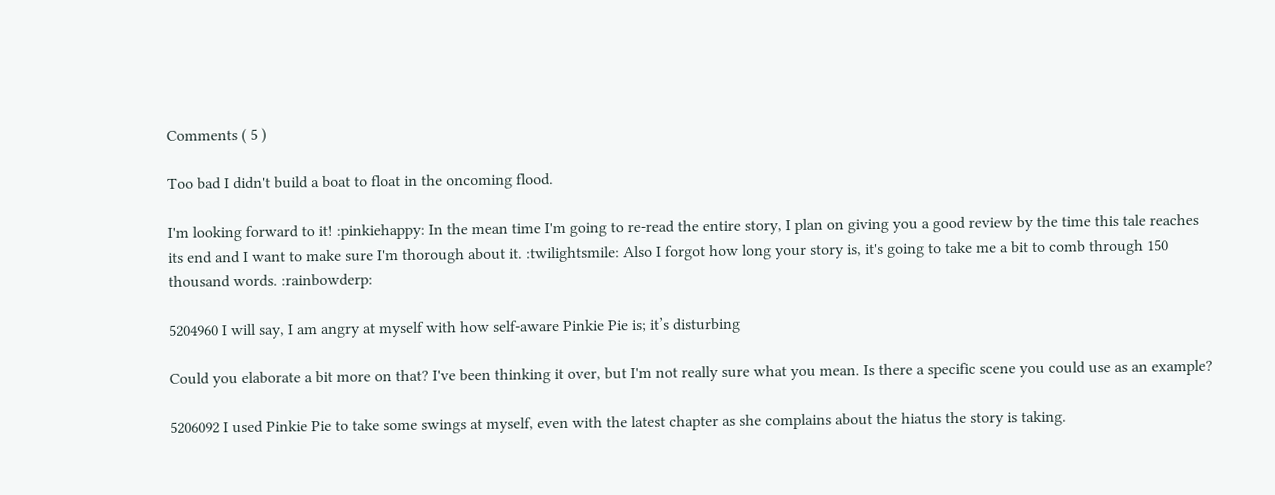Comments ( 5 )

Too bad I didn't build a boat to float in the oncoming flood.

I'm looking forward to it! :pinkiehappy: In the mean time I'm going to re-read the entire story, I plan on giving you a good review by the time this tale reaches its end and I want to make sure I'm thorough about it. :twilightsmile: Also I forgot how long your story is, it's going to take me a bit to comb through 150 thousand words. :rainbowderp:

5204960 I will say, I am angry at myself with how self-aware Pinkie Pie is; it’s disturbing

Could you elaborate a bit more on that? I've been thinking it over, but I'm not really sure what you mean. Is there a specific scene you could use as an example?

5206092 I used Pinkie Pie to take some swings at myself, even with the latest chapter as she complains about the hiatus the story is taking.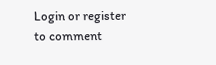Login or register to comment